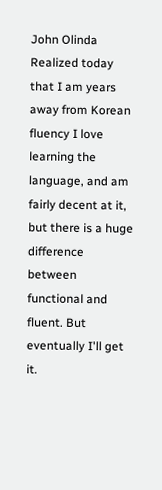John Olinda Realized today that I am years away from Korean fluency I love learning the language, and am fairly decent at it, but there is a huge difference between functional and fluent. But eventually I'll get it.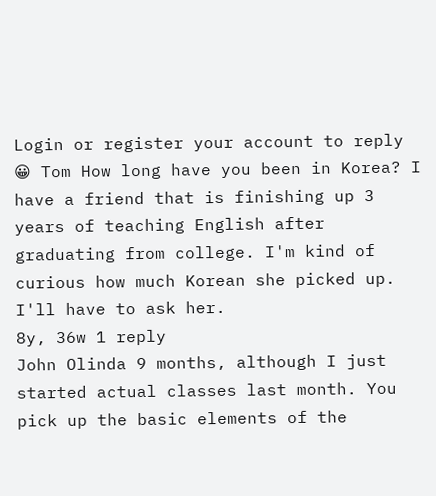Login or register your account to reply
😀 Tom How long have you been in Korea? I have a friend that is finishing up 3 years of teaching English after graduating from college. I'm kind of curious how much Korean she picked up. I'll have to ask her.
8y, 36w 1 reply
John Olinda 9 months, although I just started actual classes last month. You pick up the basic elements of the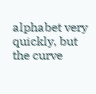alphabet very quickly, but the curve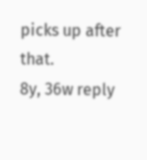picks up after that.
8y, 36w reply